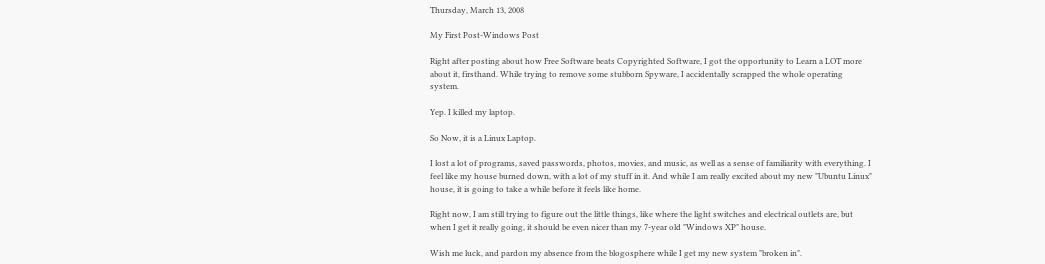Thursday, March 13, 2008

My First Post-Windows Post

Right after posting about how Free Software beats Copyrighted Software, I got the opportunity to Learn a LOT more about it, firsthand. While trying to remove some stubborn Spyware, I accidentally scrapped the whole operating system.

Yep. I killed my laptop.

So Now, it is a Linux Laptop.

I lost a lot of programs, saved passwords, photos, movies, and music, as well as a sense of familiarity with everything. I feel like my house burned down, with a lot of my stuff in it. And while I am really excited about my new "Ubuntu Linux" house, it is going to take a while before it feels like home.

Right now, I am still trying to figure out the little things, like where the light switches and electrical outlets are, but when I get it really going, it should be even nicer than my 7-year old "Windows XP" house.

Wish me luck, and pardon my absence from the blogosphere while I get my new system "broken in".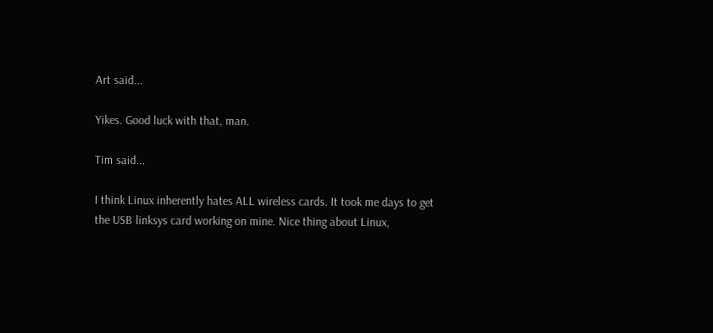Art said...

Yikes. Good luck with that, man.

Tim said...

I think Linux inherently hates ALL wireless cards. It took me days to get the USB linksys card working on mine. Nice thing about Linux,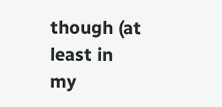though (at least in my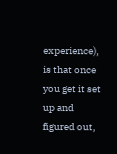experience), is that once you get it set up and figured out,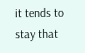it tends to stay that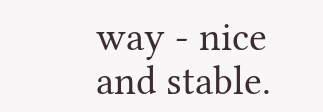way - nice and stable.